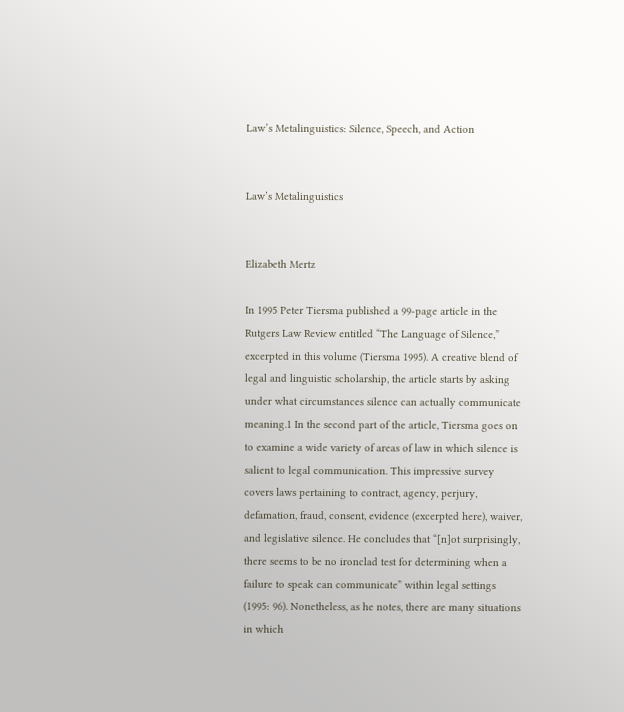Law’s Metalinguistics: Silence, Speech, and Action


Law’s Metalinguistics


Elizabeth Mertz

In 1995 Peter Tiersma published a 99-page article in the Rutgers Law Review entitled “The Language of Silence,” excerpted in this volume (Tiersma 1995). A creative blend of legal and linguistic scholarship, the article starts by asking under what circumstances silence can actually communicate meaning.1 In the second part of the article, Tiersma goes on to examine a wide variety of areas of law in which silence is salient to legal communication. This impressive survey covers laws pertaining to contract, agency, perjury, defamation, fraud, consent, evidence (excerpted here), waiver, and legislative silence. He concludes that “[n]ot surprisingly, there seems to be no ironclad test for determining when a failure to speak can communicate” within legal settings (1995: 96). Nonetheless, as he notes, there are many situations in which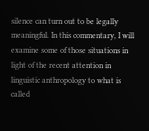silence can turn out to be legally meaningful. In this commentary, I will examine some of those situations in light of the recent attention in linguistic anthropology to what is called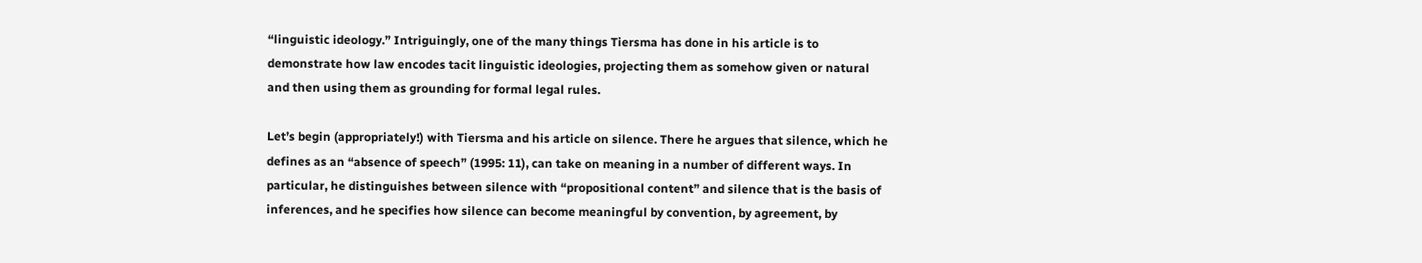“linguistic ideology.” Intriguingly, one of the many things Tiersma has done in his article is to demonstrate how law encodes tacit linguistic ideologies, projecting them as somehow given or natural and then using them as grounding for formal legal rules.

Let’s begin (appropriately!) with Tiersma and his article on silence. There he argues that silence, which he defines as an “absence of speech” (1995: 11), can take on meaning in a number of different ways. In particular, he distinguishes between silence with “propositional content” and silence that is the basis of inferences, and he specifies how silence can become meaningful by convention, by agreement, by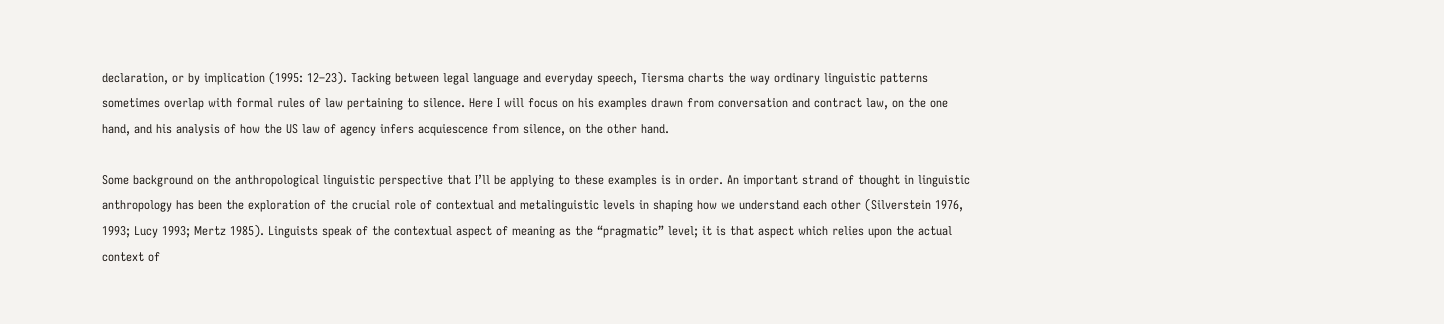declaration, or by implication (1995: 12–23). Tacking between legal language and everyday speech, Tiersma charts the way ordinary linguistic patterns sometimes overlap with formal rules of law pertaining to silence. Here I will focus on his examples drawn from conversation and contract law, on the one hand, and his analysis of how the US law of agency infers acquiescence from silence, on the other hand.

Some background on the anthropological linguistic perspective that I’ll be applying to these examples is in order. An important strand of thought in linguistic anthropology has been the exploration of the crucial role of contextual and metalinguistic levels in shaping how we understand each other (Silverstein 1976, 1993; Lucy 1993; Mertz 1985). Linguists speak of the contextual aspect of meaning as the “pragmatic” level; it is that aspect which relies upon the actual context of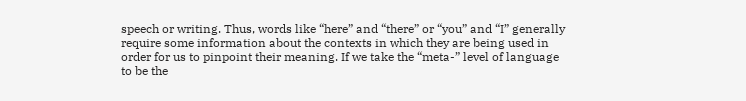speech or writing. Thus, words like “here” and “there” or “you” and “I” generally require some information about the contexts in which they are being used in order for us to pinpoint their meaning. If we take the “meta-” level of language to be the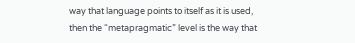way that language points to itself as it is used, then the “metapragmatic” level is the way that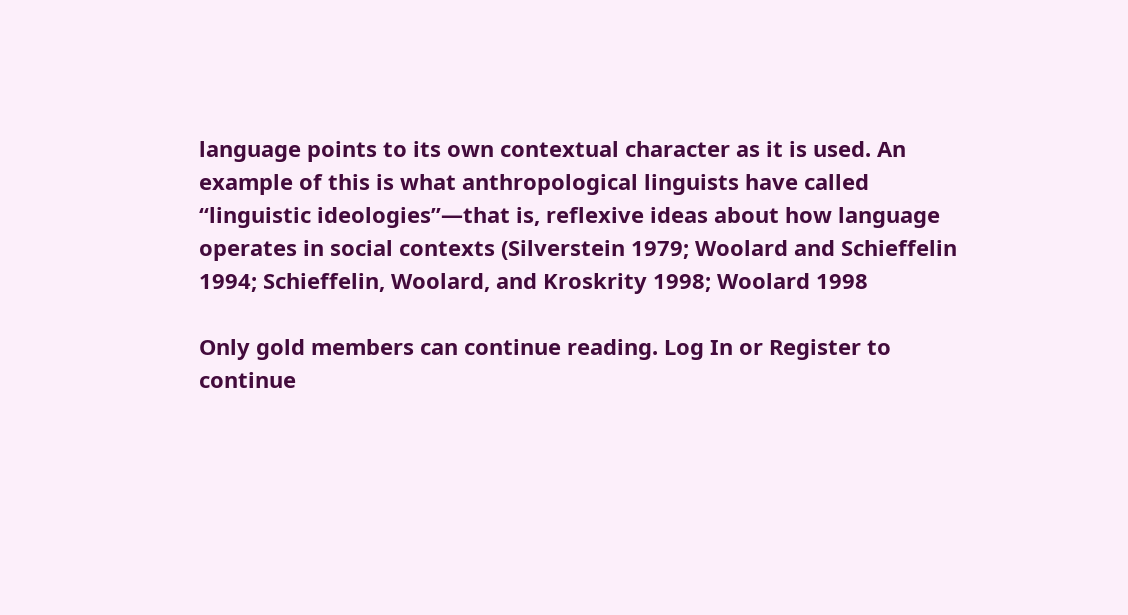language points to its own contextual character as it is used. An example of this is what anthropological linguists have called “linguistic ideologies”—that is, reflexive ideas about how language operates in social contexts (Silverstein 1979; Woolard and Schieffelin 1994; Schieffelin, Woolard, and Kroskrity 1998; Woolard 1998

Only gold members can continue reading. Log In or Register to continue